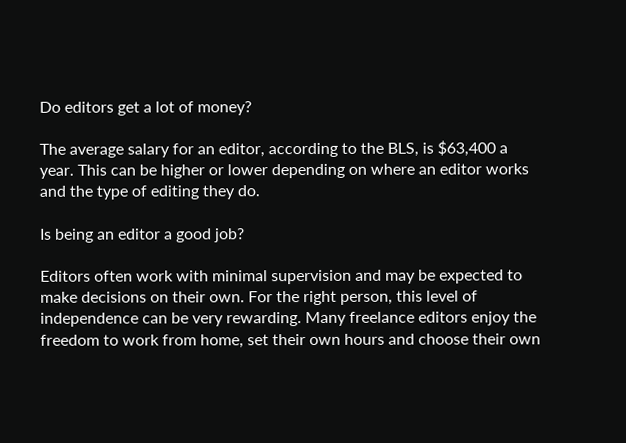Do editors get a lot of money?

The average salary for an editor, according to the BLS, is $63,400 a year. This can be higher or lower depending on where an editor works and the type of editing they do.

Is being an editor a good job?

Editors often work with minimal supervision and may be expected to make decisions on their own. For the right person, this level of independence can be very rewarding. Many freelance editors enjoy the freedom to work from home, set their own hours and choose their own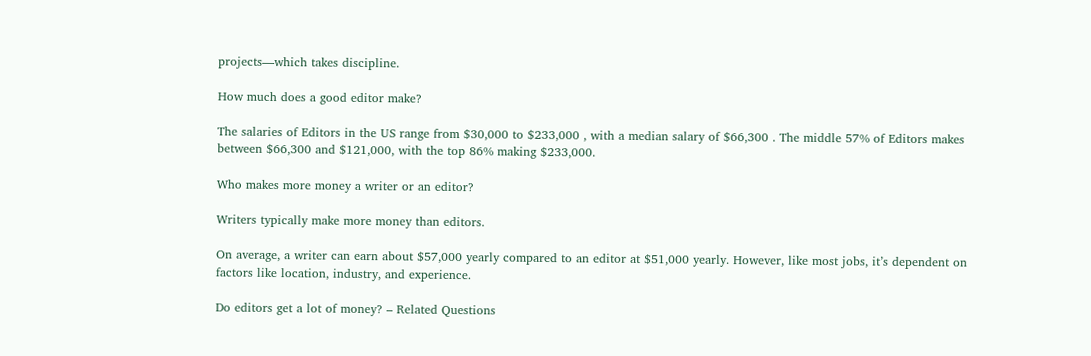projects—which takes discipline.

How much does a good editor make?

The salaries of Editors in the US range from $30,000 to $233,000 , with a median salary of $66,300 . The middle 57% of Editors makes between $66,300 and $121,000, with the top 86% making $233,000.

Who makes more money a writer or an editor?

Writers typically make more money than editors.

On average, a writer can earn about $57,000 yearly compared to an editor at $51,000 yearly. However, like most jobs, it’s dependent on factors like location, industry, and experience.

Do editors get a lot of money? – Related Questions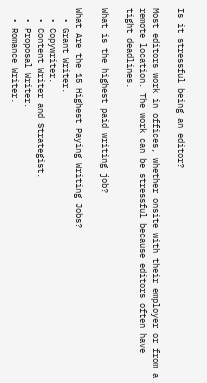Is it stressful being an editor?

Most editors work in offices, whether onsite with their employer or from a remote location. The work can be stressful because editors often have tight deadlines.

What is the highest paid writing job?

What Are the 15 Highest Paying Writing Jobs?
  • Grant Writer.
  • Copywriter.
  • Content Writer and Strategist.
  • Proposal Writer.
  • Romance Writer.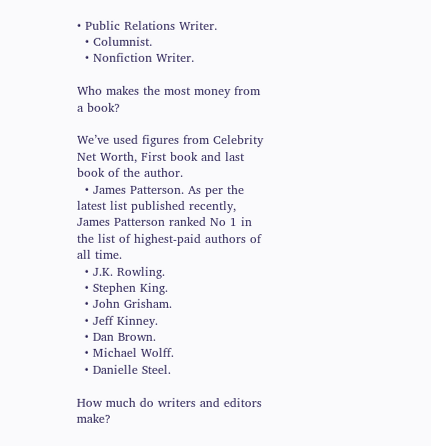• Public Relations Writer.
  • Columnist.
  • Nonfiction Writer.

Who makes the most money from a book?

We’ve used figures from Celebrity Net Worth, First book and last book of the author.
  • James Patterson. As per the latest list published recently, James Patterson ranked No 1 in the list of highest-paid authors of all time.
  • J.K. Rowling.
  • Stephen King.
  • John Grisham.
  • Jeff Kinney.
  • Dan Brown.
  • Michael Wolff.
  • Danielle Steel.

How much do writers and editors make?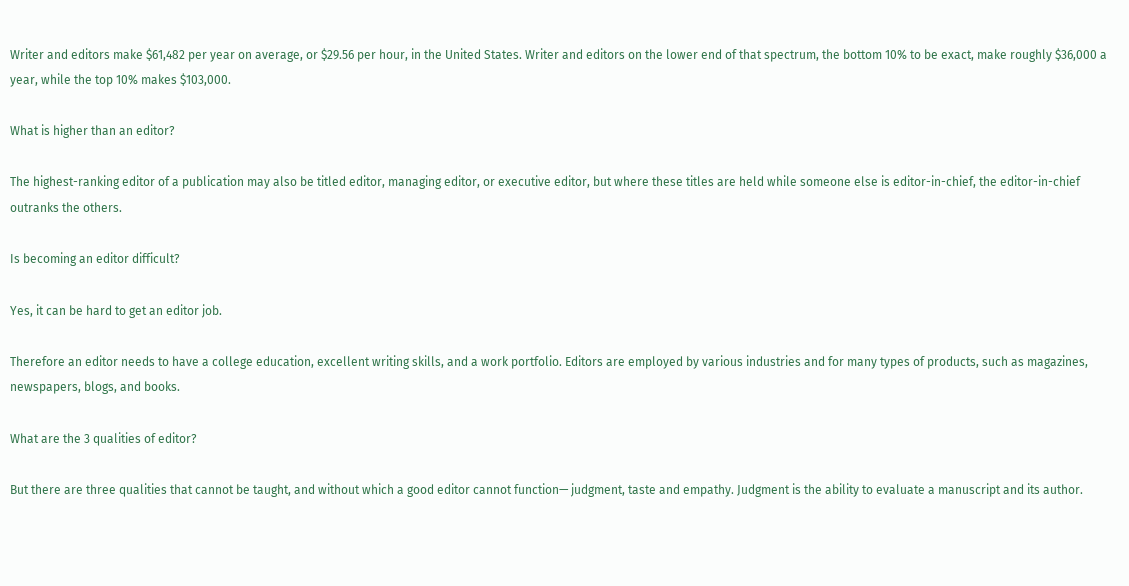Writer and editors make $61,482 per year on average, or $29.56 per hour, in the United States. Writer and editors on the lower end of that spectrum, the bottom 10% to be exact, make roughly $36,000 a year, while the top 10% makes $103,000.

What is higher than an editor?

The highest-ranking editor of a publication may also be titled editor, managing editor, or executive editor, but where these titles are held while someone else is editor-in-chief, the editor-in-chief outranks the others.

Is becoming an editor difficult?

Yes, it can be hard to get an editor job.

Therefore an editor needs to have a college education, excellent writing skills, and a work portfolio. Editors are employed by various industries and for many types of products, such as magazines, newspapers, blogs, and books.

What are the 3 qualities of editor?

But there are three qualities that cannot be taught, and without which a good editor cannot function— judgment, taste and empathy. Judgment is the ability to evaluate a manuscript and its author.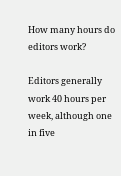How many hours do editors work?

Editors generally work 40 hours per week, although one in five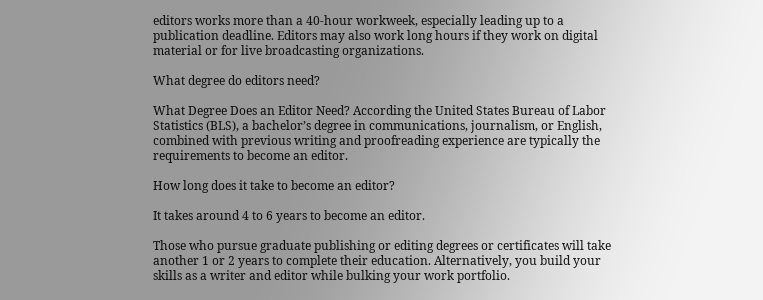editors works more than a 40-hour workweek, especially leading up to a publication deadline. Editors may also work long hours if they work on digital material or for live broadcasting organizations.

What degree do editors need?

What Degree Does an Editor Need? According the United States Bureau of Labor Statistics (BLS), a bachelor’s degree in communications, journalism, or English, combined with previous writing and proofreading experience are typically the requirements to become an editor.

How long does it take to become an editor?

It takes around 4 to 6 years to become an editor.

Those who pursue graduate publishing or editing degrees or certificates will take another 1 or 2 years to complete their education. Alternatively, you build your skills as a writer and editor while bulking your work portfolio.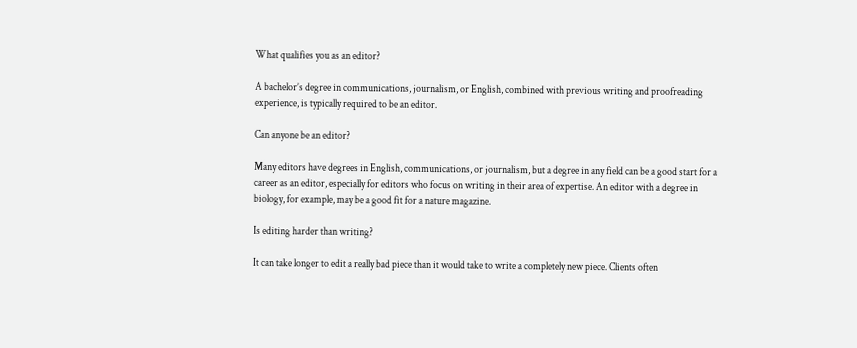What qualifies you as an editor?

A bachelor’s degree in communications, journalism, or English, combined with previous writing and proofreading experience, is typically required to be an editor.

Can anyone be an editor?

Many editors have degrees in English, communications, or journalism, but a degree in any field can be a good start for a career as an editor, especially for editors who focus on writing in their area of expertise. An editor with a degree in biology, for example, may be a good fit for a nature magazine.

Is editing harder than writing?

It can take longer to edit a really bad piece than it would take to write a completely new piece. Clients often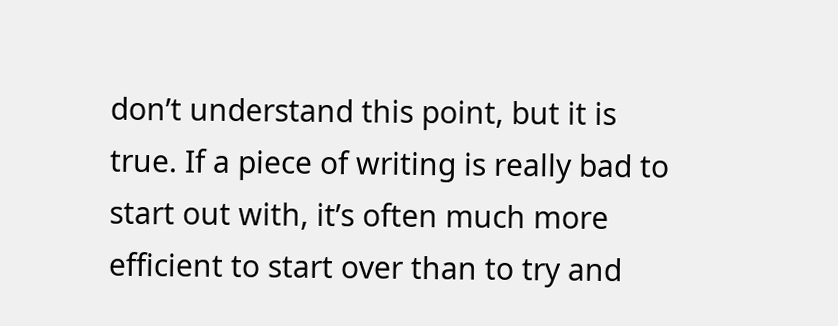don’t understand this point, but it is true. If a piece of writing is really bad to start out with, it’s often much more efficient to start over than to try and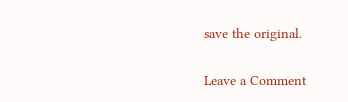save the original.

Leave a Comment